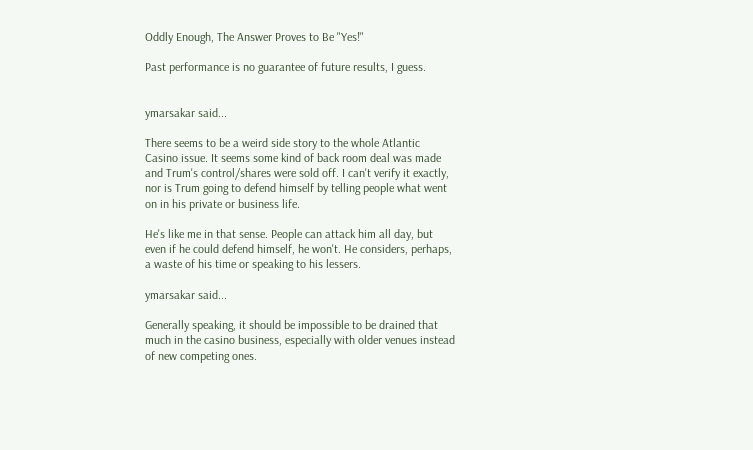Oddly Enough, The Answer Proves to Be "Yes!"

Past performance is no guarantee of future results, I guess.


ymarsakar said...

There seems to be a weird side story to the whole Atlantic Casino issue. It seems some kind of back room deal was made and Trum's control/shares were sold off. I can't verify it exactly, nor is Trum going to defend himself by telling people what went on in his private or business life.

He's like me in that sense. People can attack him all day, but even if he could defend himself, he won't. He considers, perhaps, a waste of his time or speaking to his lessers.

ymarsakar said...

Generally speaking, it should be impossible to be drained that much in the casino business, especially with older venues instead of new competing ones.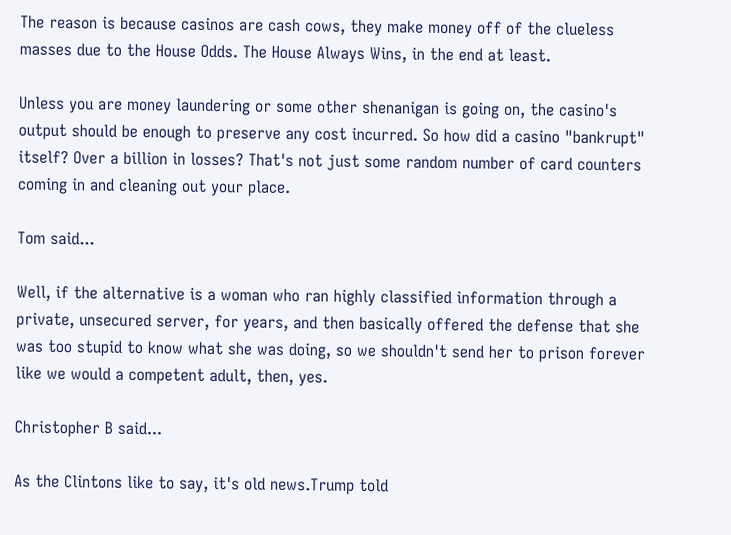The reason is because casinos are cash cows, they make money off of the clueless masses due to the House Odds. The House Always Wins, in the end at least.

Unless you are money laundering or some other shenanigan is going on, the casino's output should be enough to preserve any cost incurred. So how did a casino "bankrupt" itself? Over a billion in losses? That's not just some random number of card counters coming in and cleaning out your place.

Tom said...

Well, if the alternative is a woman who ran highly classified information through a private, unsecured server, for years, and then basically offered the defense that she was too stupid to know what she was doing, so we shouldn't send her to prison forever like we would a competent adult, then, yes.

Christopher B said...

As the Clintons like to say, it's old news.Trump told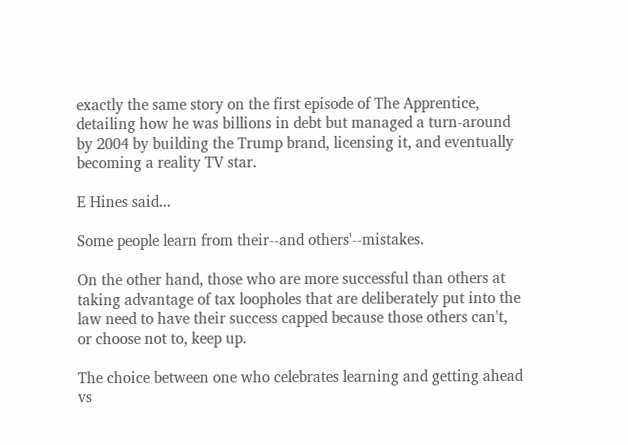exactly the same story on the first episode of The Apprentice, detailing how he was billions in debt but managed a turn-around by 2004 by building the Trump brand, licensing it, and eventually becoming a reality TV star.

E Hines said...

Some people learn from their--and others'--mistakes.

On the other hand, those who are more successful than others at taking advantage of tax loopholes that are deliberately put into the law need to have their success capped because those others can't, or choose not to, keep up.

The choice between one who celebrates learning and getting ahead vs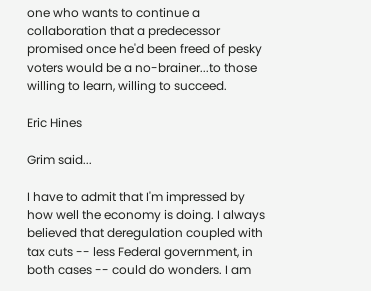one who wants to continue a collaboration that a predecessor promised once he'd been freed of pesky voters would be a no-brainer...to those willing to learn, willing to succeed.

Eric Hines

Grim said...

I have to admit that I'm impressed by how well the economy is doing. I always believed that deregulation coupled with tax cuts -- less Federal government, in both cases -- could do wonders. I am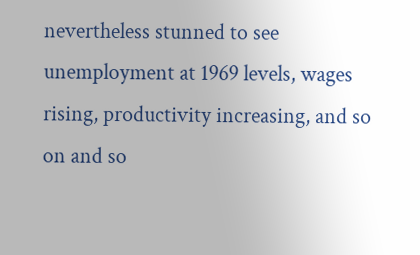nevertheless stunned to see unemployment at 1969 levels, wages rising, productivity increasing, and so on and so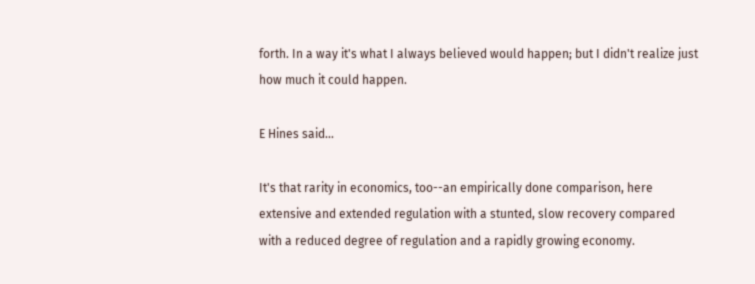forth. In a way it's what I always believed would happen; but I didn't realize just how much it could happen.

E Hines said...

It's that rarity in economics, too--an empirically done comparison, here extensive and extended regulation with a stunted, slow recovery compared with a reduced degree of regulation and a rapidly growing economy.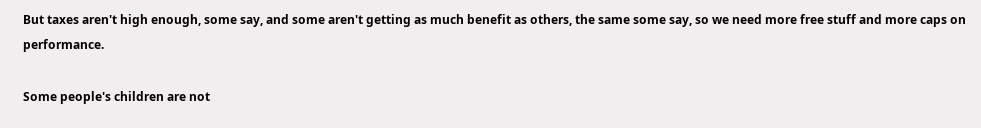But taxes aren't high enough, some say, and some aren't getting as much benefit as others, the same some say, so we need more free stuff and more caps on performance.

Some people's children are not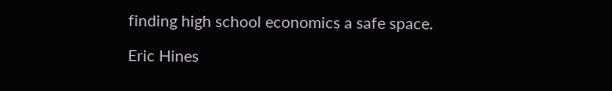finding high school economics a safe space.

Eric Hines